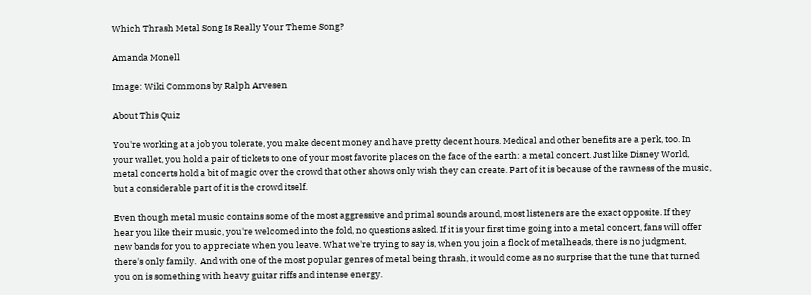Which Thrash Metal Song Is Really Your Theme Song?

Amanda Monell

Image: Wiki Commons by Ralph Arvesen

About This Quiz

You're working at a job you tolerate, you make decent money and have pretty decent hours. Medical and other benefits are a perk, too. In your wallet, you hold a pair of tickets to one of your most favorite places on the face of the earth: a metal concert. Just like Disney World, metal concerts hold a bit of magic over the crowd that other shows only wish they can create. Part of it is because of the rawness of the music, but a considerable part of it is the crowd itself.

Even though metal music contains some of the most aggressive and primal sounds around, most listeners are the exact opposite. If they hear you like their music, you're welcomed into the fold, no questions asked. If it is your first time going into a metal concert, fans will offer new bands for you to appreciate when you leave. What we're trying to say is, when you join a flock of metalheads, there is no judgment, there's only family.  And with one of the most popular genres of metal being thrash, it would come as no surprise that the tune that turned you on is something with heavy guitar riffs and intense energy.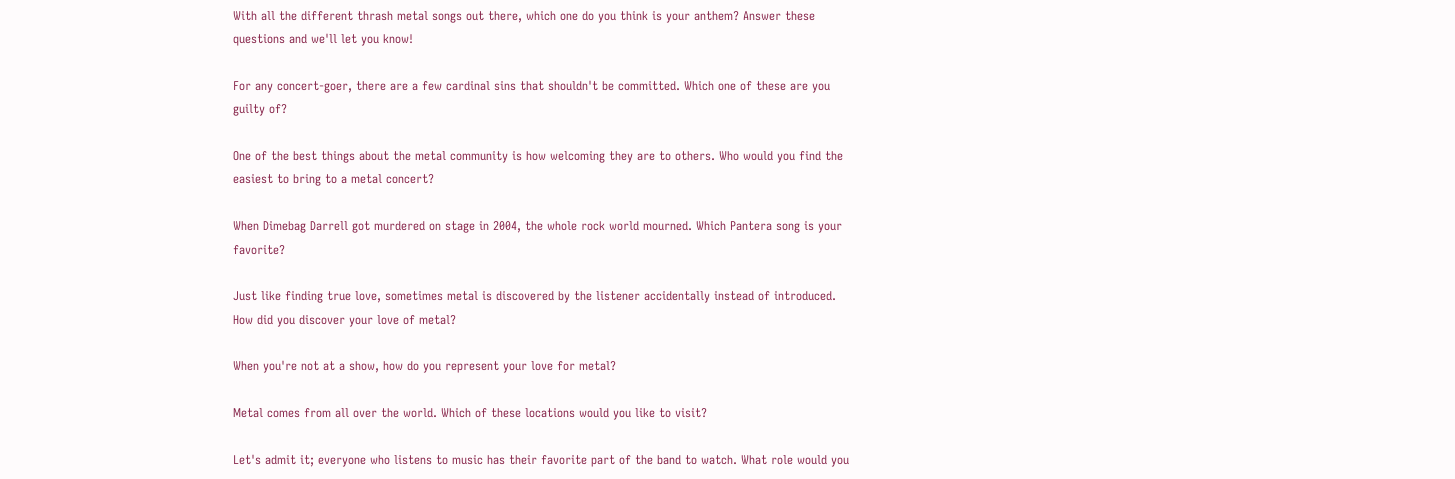With all the different thrash metal songs out there, which one do you think is your anthem? Answer these questions and we'll let you know!

For any concert-goer, there are a few cardinal sins that shouldn't be committed. Which one of these are you guilty of?

One of the best things about the metal community is how welcoming they are to others. Who would you find the easiest to bring to a metal concert?

When Dimebag Darrell got murdered on stage in 2004, the whole rock world mourned. Which Pantera song is your favorite?

Just like finding true love, sometimes metal is discovered by the listener accidentally instead of introduced. How did you discover your love of metal?

When you're not at a show, how do you represent your love for metal?

Metal comes from all over the world. Which of these locations would you like to visit?

Let's admit it; everyone who listens to music has their favorite part of the band to watch. What role would you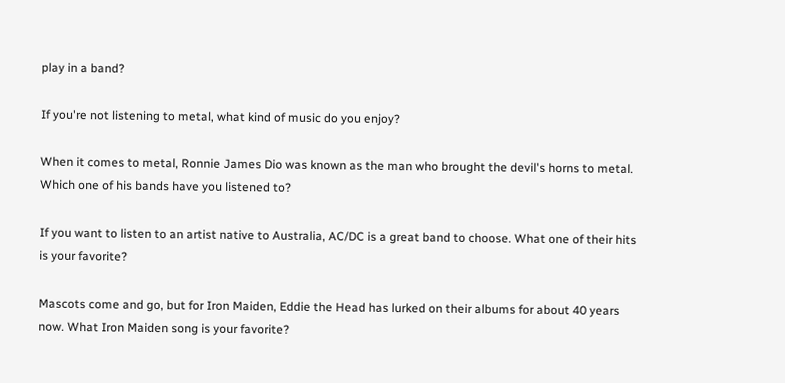play in a band?

If you're not listening to metal, what kind of music do you enjoy?

When it comes to metal, Ronnie James Dio was known as the man who brought the devil's horns to metal. Which one of his bands have you listened to?

If you want to listen to an artist native to Australia, AC/DC is a great band to choose. What one of their hits is your favorite?

Mascots come and go, but for Iron Maiden, Eddie the Head has lurked on their albums for about 40 years now. What Iron Maiden song is your favorite?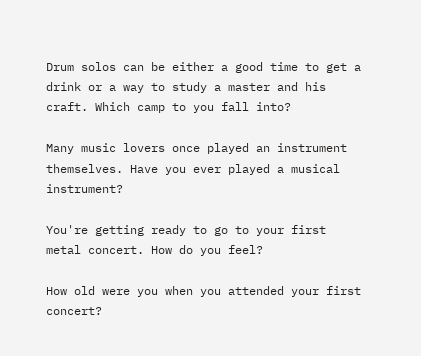Drum solos can be either a good time to get a drink or a way to study a master and his craft. Which camp to you fall into?

Many music lovers once played an instrument themselves. Have you ever played a musical instrument?

You're getting ready to go to your first metal concert. How do you feel?

How old were you when you attended your first concert?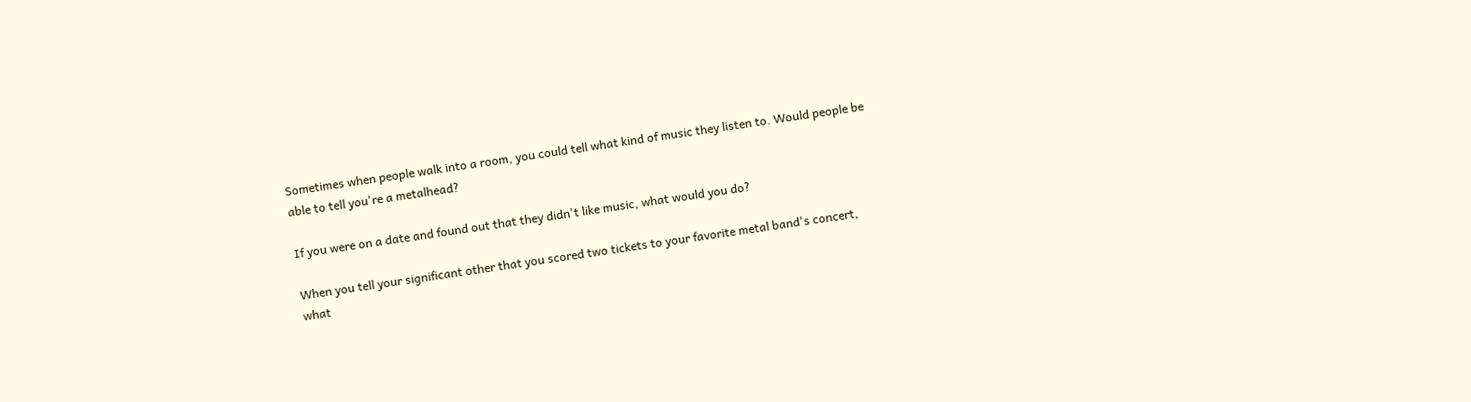Sometimes when people walk into a room, you could tell what kind of music they listen to. Would people be able to tell you're a metalhead?

If you were on a date and found out that they didn't like music, what would you do?

When you tell your significant other that you scored two tickets to your favorite metal band's concert, what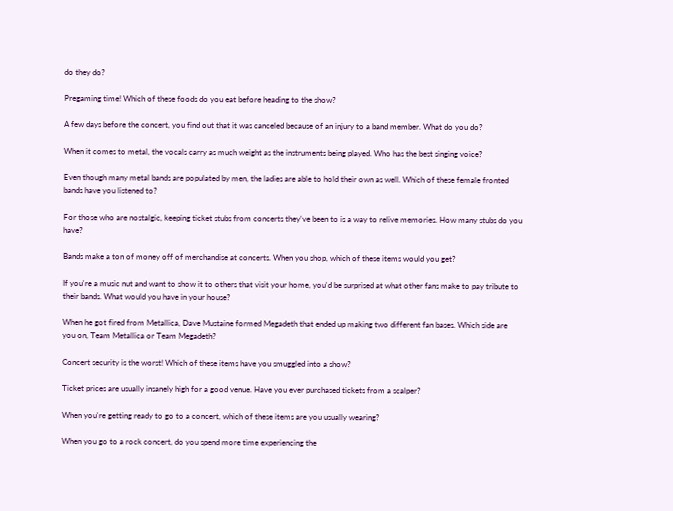do they do?

Pregaming time! Which of these foods do you eat before heading to the show?

A few days before the concert, you find out that it was canceled because of an injury to a band member. What do you do?

When it comes to metal, the vocals carry as much weight as the instruments being played. Who has the best singing voice?

Even though many metal bands are populated by men, the ladies are able to hold their own as well. Which of these female fronted bands have you listened to?

For those who are nostalgic, keeping ticket stubs from concerts they've been to is a way to relive memories. How many stubs do you have?

Bands make a ton of money off of merchandise at concerts. When you shop, which of these items would you get?

If you're a music nut and want to show it to others that visit your home, you'd be surprised at what other fans make to pay tribute to their bands. What would you have in your house?

When he got fired from Metallica, Dave Mustaine formed Megadeth that ended up making two different fan bases. Which side are you on, Team Metallica or Team Megadeth?

Concert security is the worst! Which of these items have you smuggled into a show?

Ticket prices are usually insanely high for a good venue. Have you ever purchased tickets from a scalper?

When you're getting ready to go to a concert, which of these items are you usually wearing?

When you go to a rock concert, do you spend more time experiencing the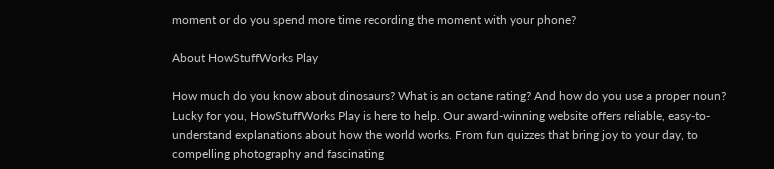moment or do you spend more time recording the moment with your phone?

About HowStuffWorks Play

How much do you know about dinosaurs? What is an octane rating? And how do you use a proper noun? Lucky for you, HowStuffWorks Play is here to help. Our award-winning website offers reliable, easy-to-understand explanations about how the world works. From fun quizzes that bring joy to your day, to compelling photography and fascinating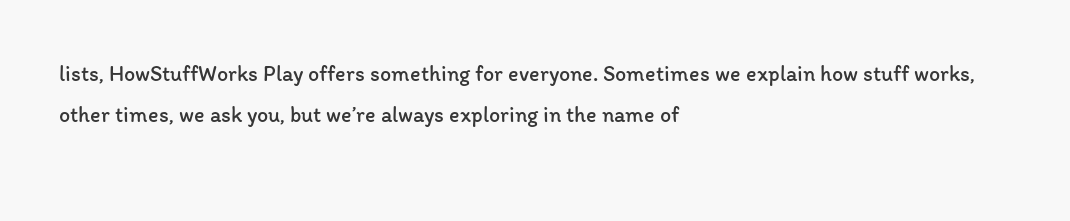lists, HowStuffWorks Play offers something for everyone. Sometimes we explain how stuff works, other times, we ask you, but we’re always exploring in the name of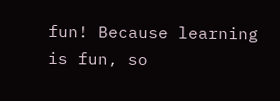fun! Because learning is fun, so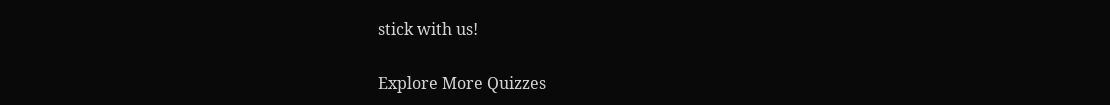stick with us!

Explore More Quizzes